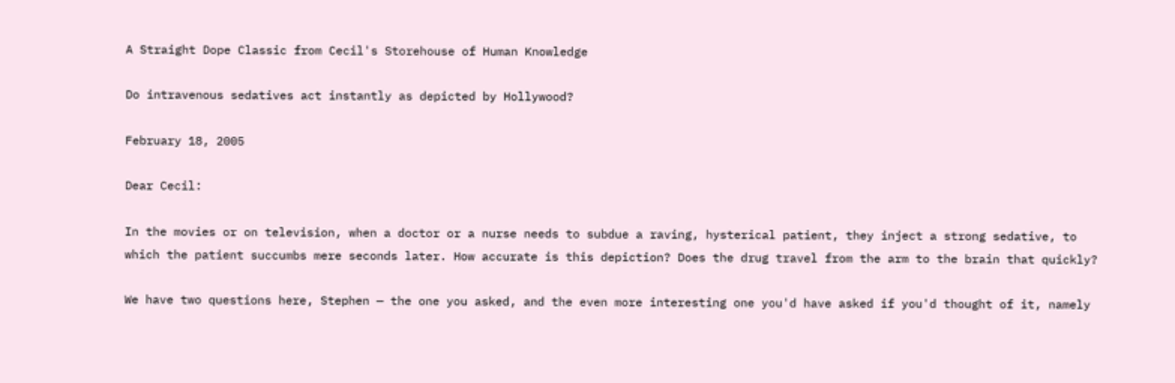A Straight Dope Classic from Cecil's Storehouse of Human Knowledge

Do intravenous sedatives act instantly as depicted by Hollywood?

February 18, 2005

Dear Cecil:

In the movies or on television, when a doctor or a nurse needs to subdue a raving, hysterical patient, they inject a strong sedative, to which the patient succumbs mere seconds later. How accurate is this depiction? Does the drug travel from the arm to the brain that quickly?

We have two questions here, Stephen — the one you asked, and the even more interesting one you'd have asked if you'd thought of it, namely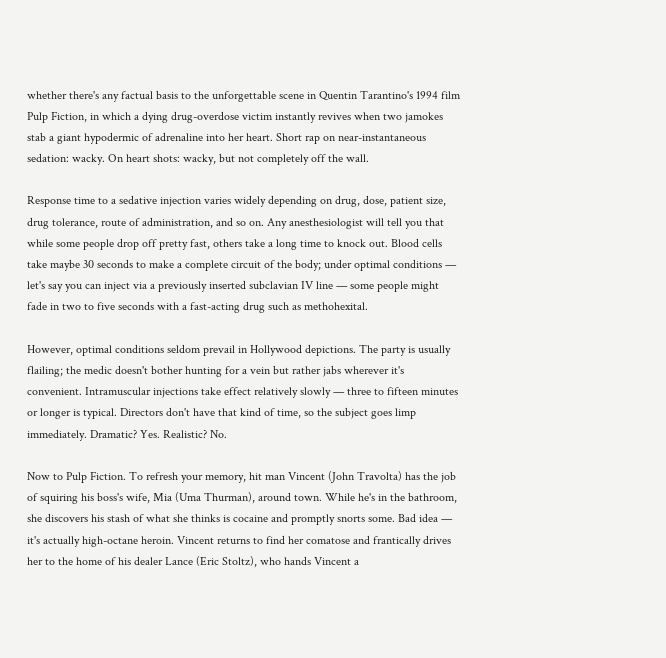whether there's any factual basis to the unforgettable scene in Quentin Tarantino's 1994 film Pulp Fiction, in which a dying drug-overdose victim instantly revives when two jamokes stab a giant hypodermic of adrenaline into her heart. Short rap on near-instantaneous sedation: wacky. On heart shots: wacky, but not completely off the wall.

Response time to a sedative injection varies widely depending on drug, dose, patient size, drug tolerance, route of administration, and so on. Any anesthesiologist will tell you that while some people drop off pretty fast, others take a long time to knock out. Blood cells take maybe 30 seconds to make a complete circuit of the body; under optimal conditions — let's say you can inject via a previously inserted subclavian IV line — some people might fade in two to five seconds with a fast-acting drug such as methohexital.

However, optimal conditions seldom prevail in Hollywood depictions. The party is usually flailing; the medic doesn't bother hunting for a vein but rather jabs wherever it's convenient. Intramuscular injections take effect relatively slowly — three to fifteen minutes or longer is typical. Directors don't have that kind of time, so the subject goes limp immediately. Dramatic? Yes. Realistic? No.

Now to Pulp Fiction. To refresh your memory, hit man Vincent (John Travolta) has the job of squiring his boss's wife, Mia (Uma Thurman), around town. While he's in the bathroom, she discovers his stash of what she thinks is cocaine and promptly snorts some. Bad idea — it's actually high-octane heroin. Vincent returns to find her comatose and frantically drives her to the home of his dealer Lance (Eric Stoltz), who hands Vincent a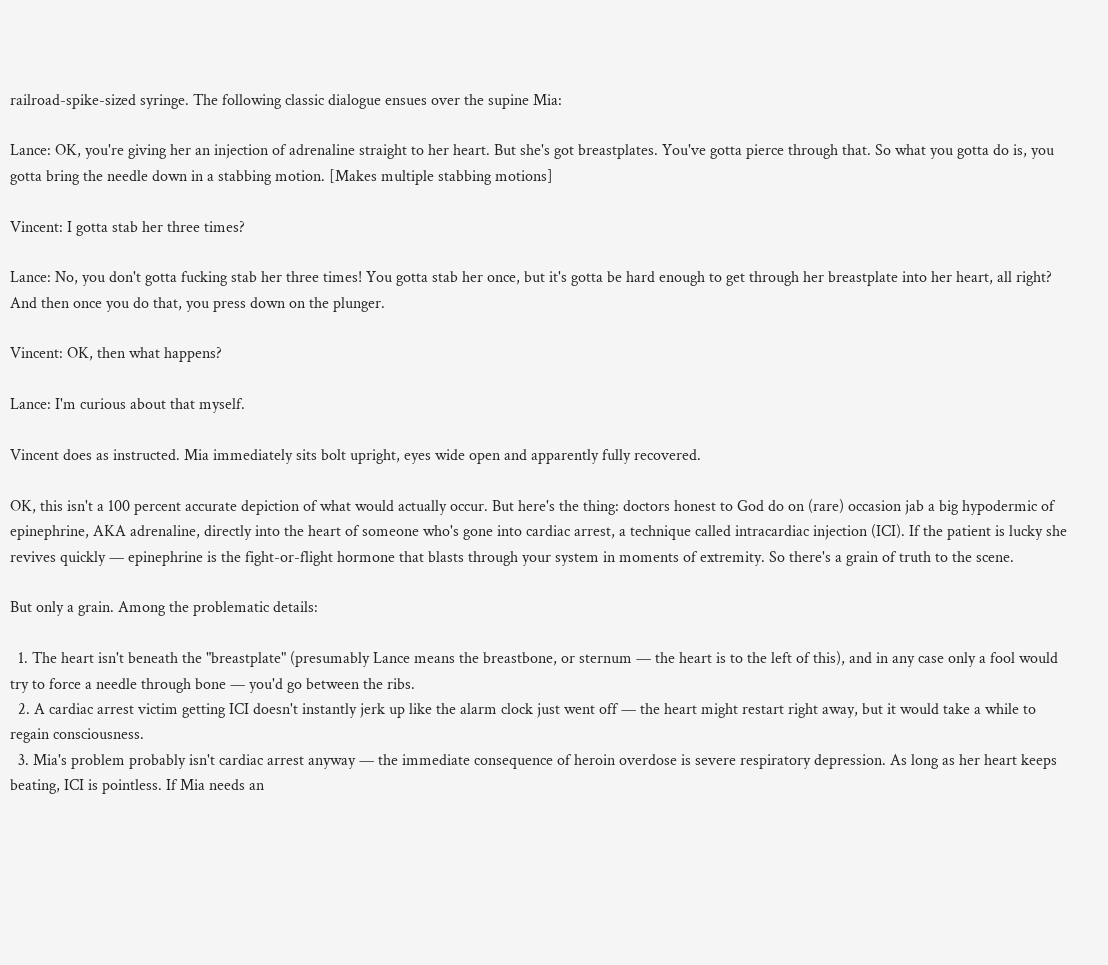railroad-spike-sized syringe. The following classic dialogue ensues over the supine Mia:

Lance: OK, you're giving her an injection of adrenaline straight to her heart. But she's got breastplates. You've gotta pierce through that. So what you gotta do is, you gotta bring the needle down in a stabbing motion. [Makes multiple stabbing motions]

Vincent: I gotta stab her three times?

Lance: No, you don't gotta fucking stab her three times! You gotta stab her once, but it's gotta be hard enough to get through her breastplate into her heart, all right? And then once you do that, you press down on the plunger.

Vincent: OK, then what happens?

Lance: I'm curious about that myself.

Vincent does as instructed. Mia immediately sits bolt upright, eyes wide open and apparently fully recovered.

OK, this isn't a 100 percent accurate depiction of what would actually occur. But here's the thing: doctors honest to God do on (rare) occasion jab a big hypodermic of epinephrine, AKA adrenaline, directly into the heart of someone who's gone into cardiac arrest, a technique called intracardiac injection (ICI). If the patient is lucky she revives quickly — epinephrine is the fight-or-flight hormone that blasts through your system in moments of extremity. So there's a grain of truth to the scene.

But only a grain. Among the problematic details:

  1. The heart isn't beneath the "breastplate" (presumably Lance means the breastbone, or sternum — the heart is to the left of this), and in any case only a fool would try to force a needle through bone — you'd go between the ribs.
  2. A cardiac arrest victim getting ICI doesn't instantly jerk up like the alarm clock just went off — the heart might restart right away, but it would take a while to regain consciousness.
  3. Mia's problem probably isn't cardiac arrest anyway — the immediate consequence of heroin overdose is severe respiratory depression. As long as her heart keeps beating, ICI is pointless. If Mia needs an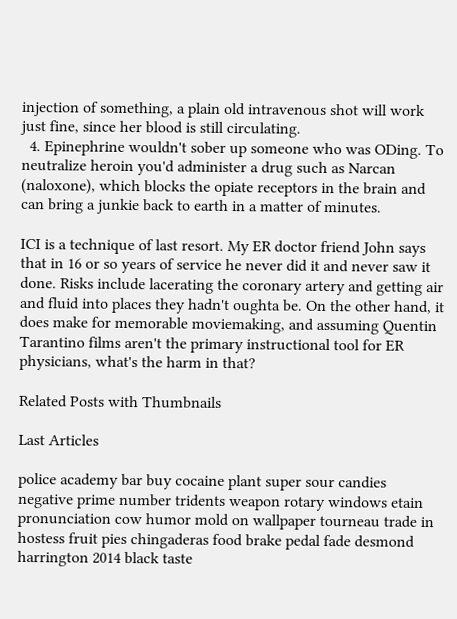injection of something, a plain old intravenous shot will work just fine, since her blood is still circulating.
  4. Epinephrine wouldn't sober up someone who was ODing. To neutralize heroin you'd administer a drug such as Narcan (naloxone), which blocks the opiate receptors in the brain and can bring a junkie back to earth in a matter of minutes.

ICI is a technique of last resort. My ER doctor friend John says that in 16 or so years of service he never did it and never saw it done. Risks include lacerating the coronary artery and getting air and fluid into places they hadn't oughta be. On the other hand, it does make for memorable moviemaking, and assuming Quentin Tarantino films aren't the primary instructional tool for ER physicians, what's the harm in that?

Related Posts with Thumbnails

Last Articles

police academy bar buy cocaine plant super sour candies negative prime number tridents weapon rotary windows etain pronunciation cow humor mold on wallpaper tourneau trade in hostess fruit pies chingaderas food brake pedal fade desmond harrington 2014 black taste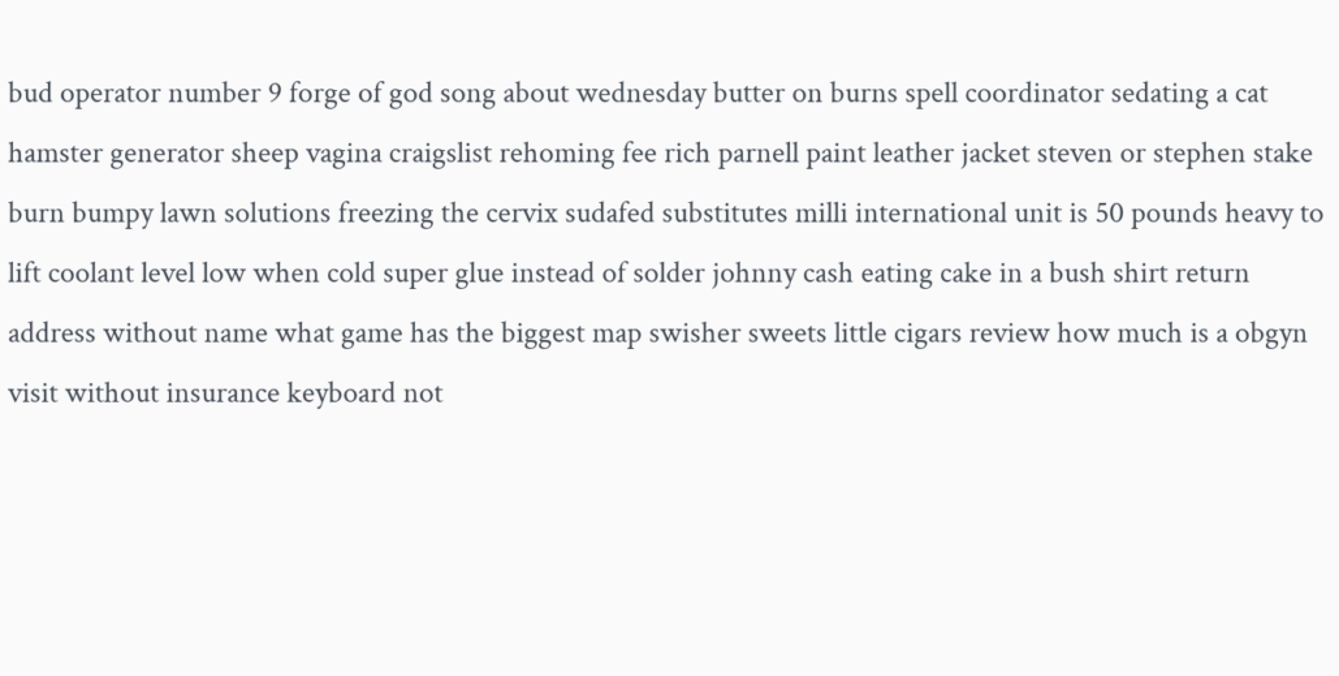bud operator number 9 forge of god song about wednesday butter on burns spell coordinator sedating a cat hamster generator sheep vagina craigslist rehoming fee rich parnell paint leather jacket steven or stephen stake burn bumpy lawn solutions freezing the cervix sudafed substitutes milli international unit is 50 pounds heavy to lift coolant level low when cold super glue instead of solder johnny cash eating cake in a bush shirt return address without name what game has the biggest map swisher sweets little cigars review how much is a obgyn visit without insurance keyboard not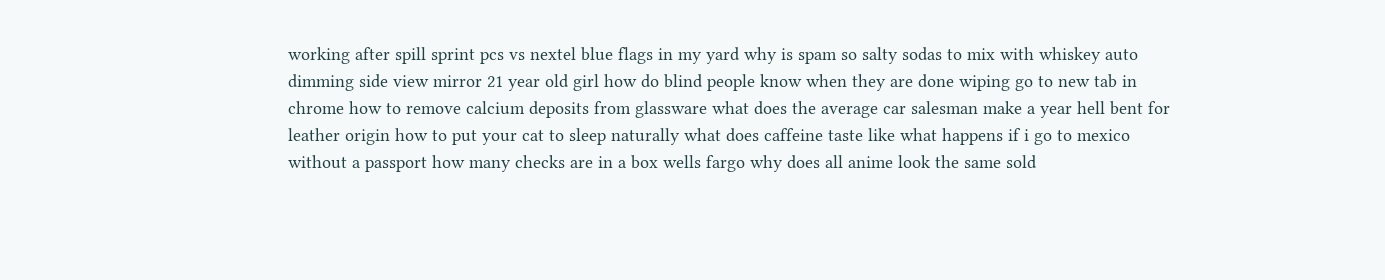working after spill sprint pcs vs nextel blue flags in my yard why is spam so salty sodas to mix with whiskey auto dimming side view mirror 21 year old girl how do blind people know when they are done wiping go to new tab in chrome how to remove calcium deposits from glassware what does the average car salesman make a year hell bent for leather origin how to put your cat to sleep naturally what does caffeine taste like what happens if i go to mexico without a passport how many checks are in a box wells fargo why does all anime look the same sold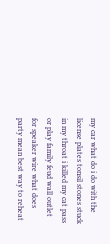my car what do i do with the license plates tonsil stones stuck in my throat i killed my cat pass or play family feud wall outlet for speaker wire what does party mean best way to reheat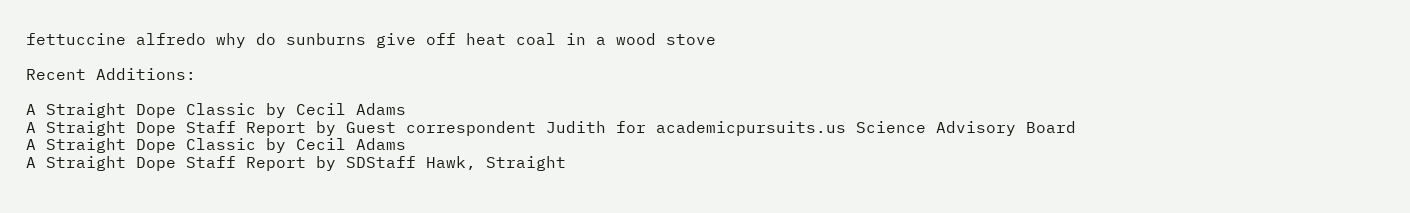fettuccine alfredo why do sunburns give off heat coal in a wood stove

Recent Additions:

A Straight Dope Classic by Cecil Adams
A Straight Dope Staff Report by Guest correspondent Judith for academicpursuits.us Science Advisory Board
A Straight Dope Classic by Cecil Adams
A Straight Dope Staff Report by SDStaff Hawk, Straight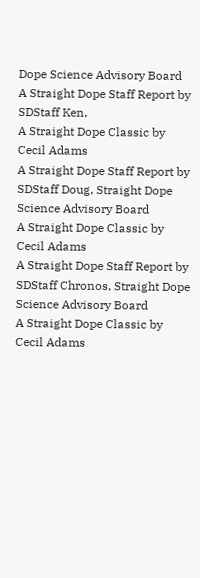Dope Science Advisory Board
A Straight Dope Staff Report by SDStaff Ken,
A Straight Dope Classic by Cecil Adams
A Straight Dope Staff Report by SDStaff Doug, Straight Dope Science Advisory Board
A Straight Dope Classic by Cecil Adams
A Straight Dope Staff Report by SDStaff Chronos, Straight Dope Science Advisory Board
A Straight Dope Classic by Cecil Adams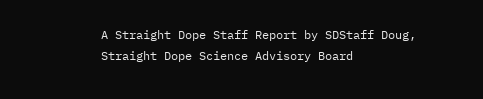A Straight Dope Staff Report by SDStaff Doug, Straight Dope Science Advisory Board